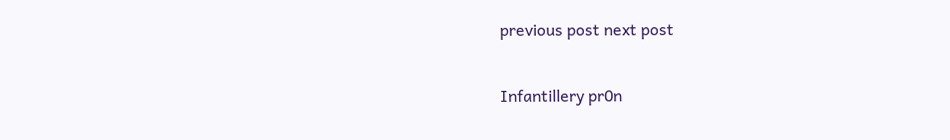previous post next post

Infantillery pr0n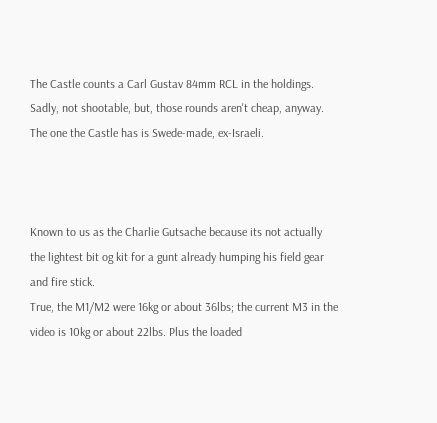The Castle counts a Carl Gustav 84mm RCL in the holdings.  Sadly, not shootable, but, those rounds aren't cheap, anyway.  The one the Castle has is Swede-made, ex-Israeli.



Known to us as the Charlie Gutsache because its not actually the lightest bit og kit for a gunt already humping his field gear and fire stick.
True, the M1/M2 were 16kg or about 36lbs; the current M3 in the video is 10kg or about 22lbs. Plus the loaded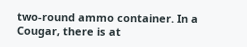two-round ammo container. In a Cougar, there is at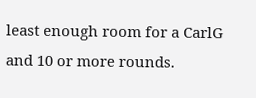least enough room for a CarlG and 10 or more rounds.